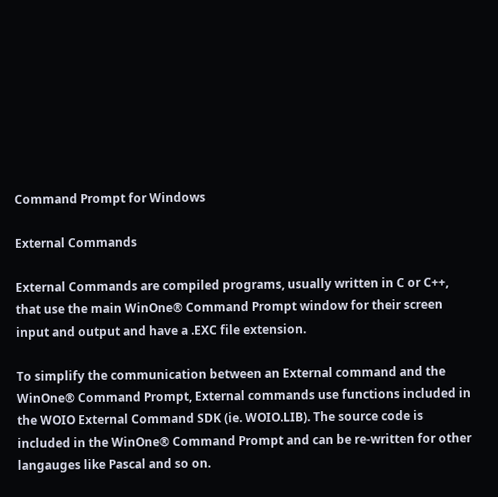Command Prompt for Windows

External Commands

External Commands are compiled programs, usually written in C or C++, that use the main WinOne® Command Prompt window for their screen input and output and have a .EXC file extension.

To simplify the communication between an External command and the WinOne® Command Prompt, External commands use functions included in the WOIO External Command SDK (ie. WOIO.LIB). The source code is included in the WinOne® Command Prompt and can be re-written for other langauges like Pascal and so on.